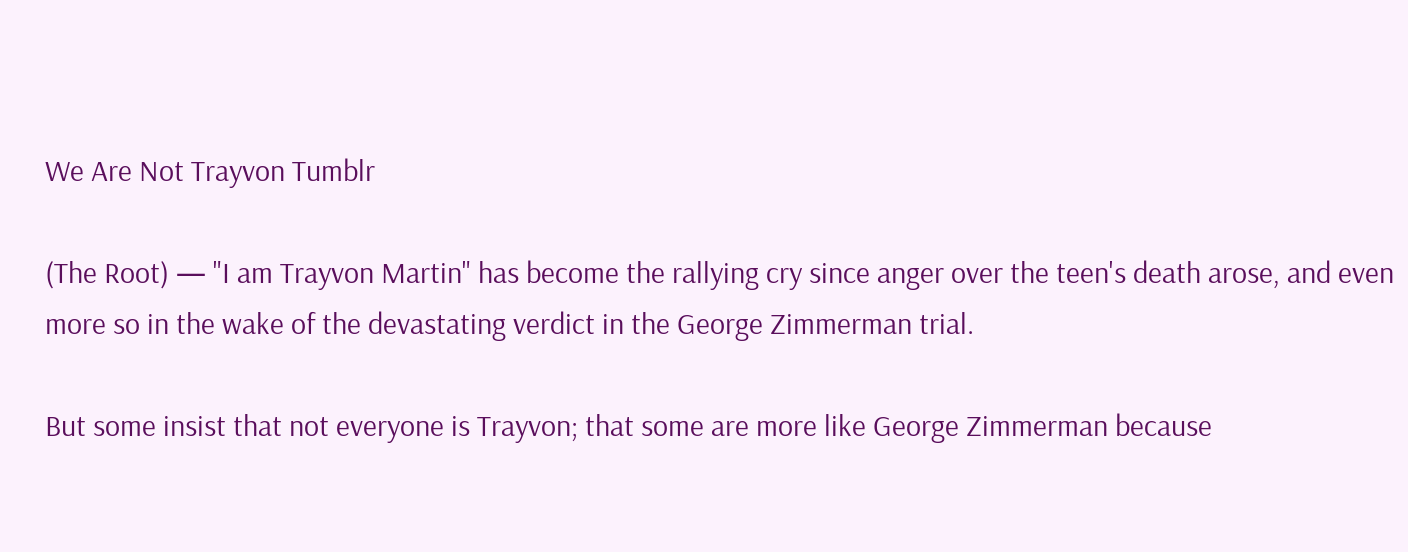We Are Not Trayvon Tumblr

(The Root) — "I am Trayvon Martin" has become the rallying cry since anger over the teen's death arose, and even more so in the wake of the devastating verdict in the George Zimmerman trial.

But some insist that not everyone is Trayvon; that some are more like George Zimmerman because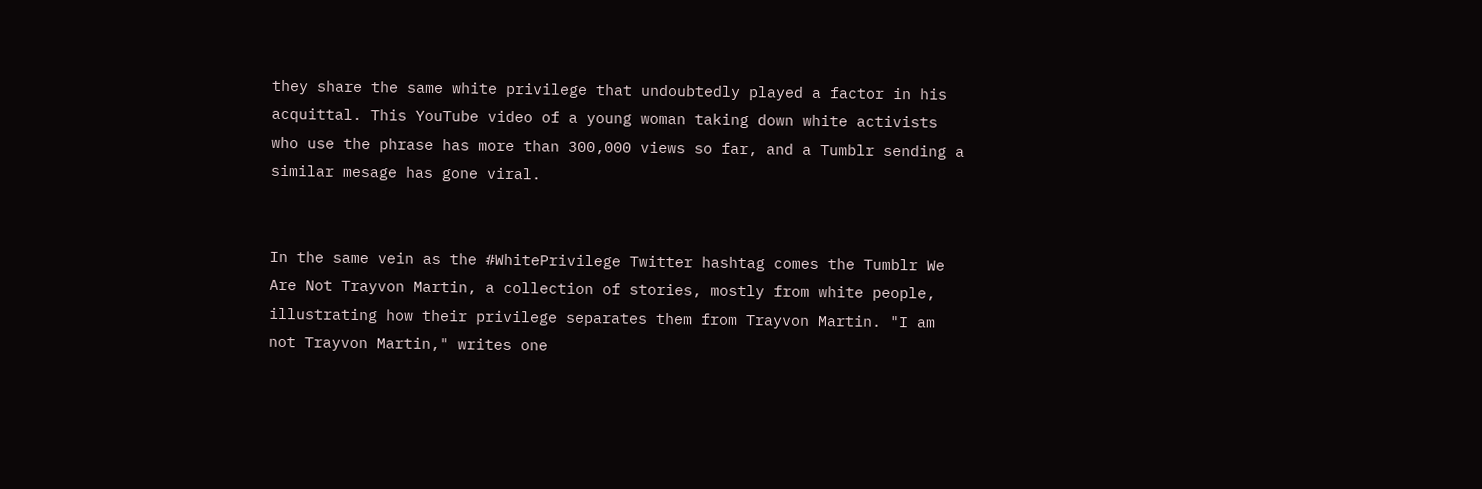they share the same white privilege that undoubtedly played a factor in his acquittal. This YouTube video of a young woman taking down white activists who use the phrase has more than 300,000 views so far, and a Tumblr sending a similar mesage has gone viral.


In the same vein as the #WhitePrivilege Twitter hashtag comes the Tumblr We Are Not Trayvon Martin, a collection of stories, mostly from white people, illustrating how their privilege separates them from Trayvon Martin. "I am not Trayvon Martin," writes one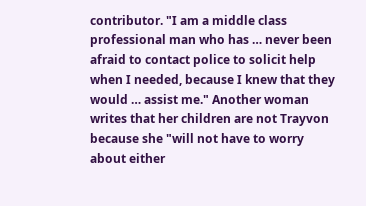contributor. "I am a middle class professional man who has … never been afraid to contact police to solicit help when I needed, because I knew that they would … assist me." Another woman writes that her children are not Trayvon because she "will not have to worry about either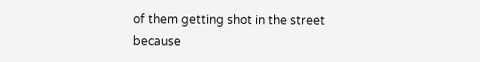of them getting shot in the street because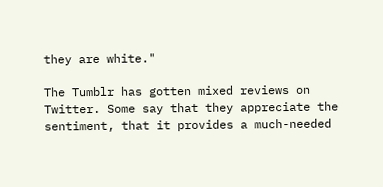they are white."

The Tumblr has gotten mixed reviews on Twitter. Some say that they appreciate the sentiment, that it provides a much-needed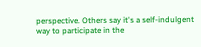perspective. Others say it's a self-indulgent way to participate in the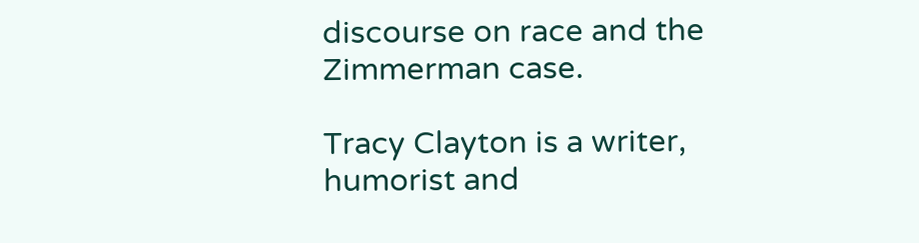discourse on race and the Zimmerman case.

Tracy Clayton is a writer, humorist and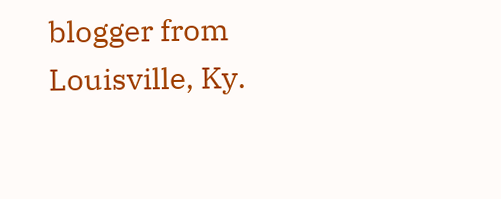blogger from Louisville, Ky.